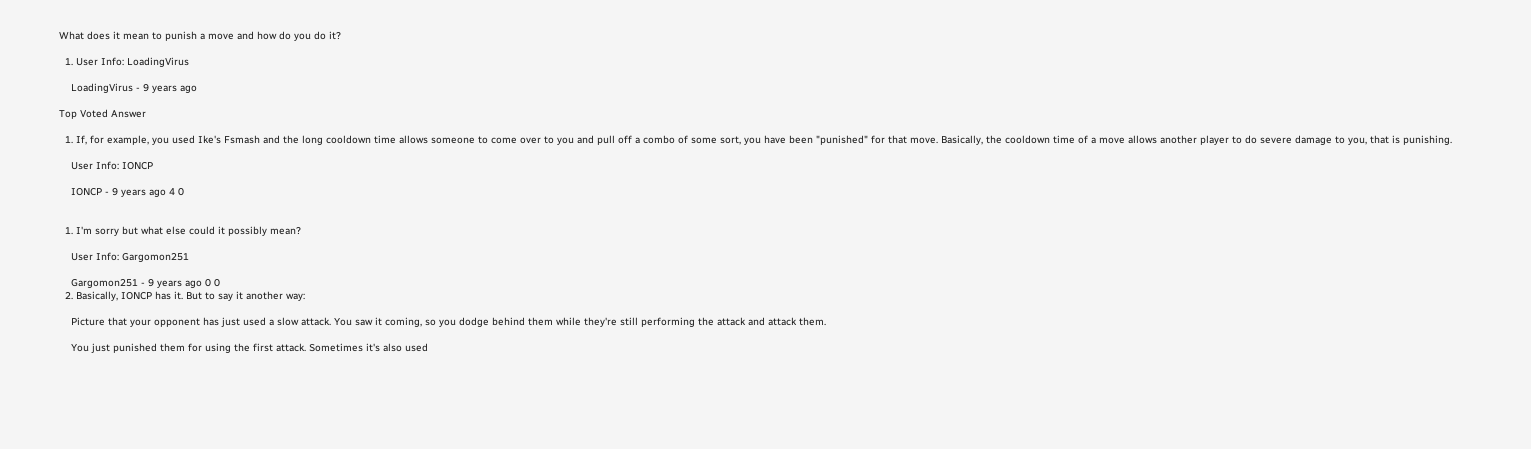What does it mean to punish a move and how do you do it?

  1. User Info: LoadingVirus

    LoadingVirus - 9 years ago

Top Voted Answer

  1. If, for example, you used Ike's Fsmash and the long cooldown time allows someone to come over to you and pull off a combo of some sort, you have been "punished" for that move. Basically, the cooldown time of a move allows another player to do severe damage to you, that is punishing.

    User Info: IONCP

    IONCP - 9 years ago 4 0


  1. I'm sorry but what else could it possibly mean?

    User Info: Gargomon251

    Gargomon251 - 9 years ago 0 0
  2. Basically, IONCP has it. But to say it another way:

    Picture that your opponent has just used a slow attack. You saw it coming, so you dodge behind them while they're still performing the attack and attack them.

    You just punished them for using the first attack. Sometimes it's also used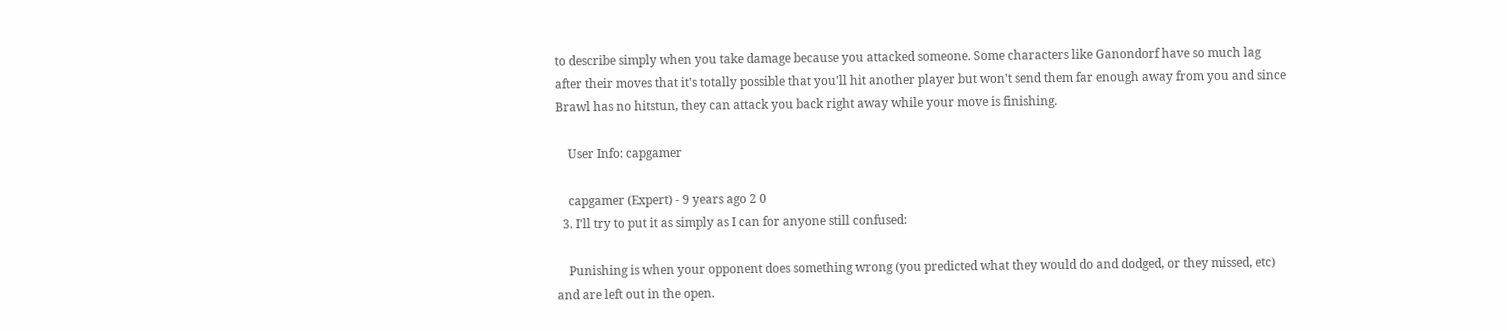to describe simply when you take damage because you attacked someone. Some characters like Ganondorf have so much lag after their moves that it's totally possible that you'll hit another player but won't send them far enough away from you and since Brawl has no hitstun, they can attack you back right away while your move is finishing.

    User Info: capgamer

    capgamer (Expert) - 9 years ago 2 0
  3. I'll try to put it as simply as I can for anyone still confused:

    Punishing is when your opponent does something wrong (you predicted what they would do and dodged, or they missed, etc) and are left out in the open.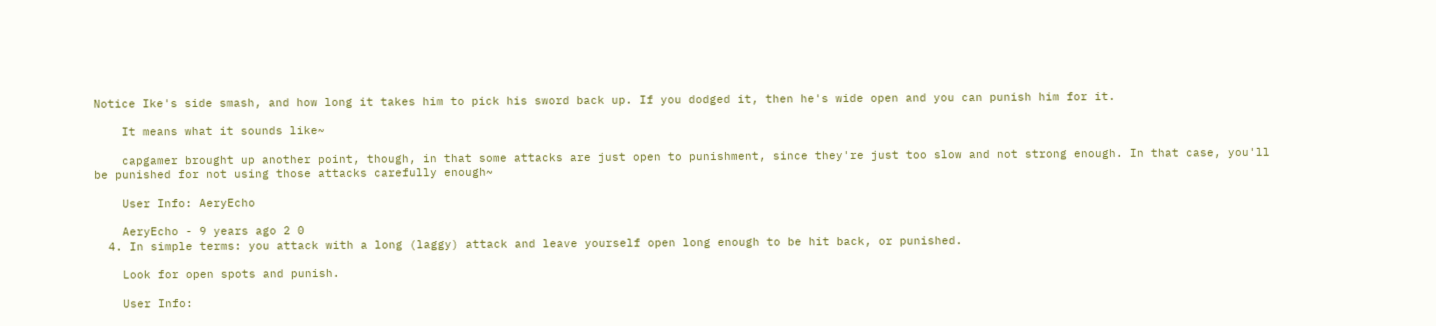Notice Ike's side smash, and how long it takes him to pick his sword back up. If you dodged it, then he's wide open and you can punish him for it.

    It means what it sounds like~

    capgamer brought up another point, though, in that some attacks are just open to punishment, since they're just too slow and not strong enough. In that case, you'll be punished for not using those attacks carefully enough~

    User Info: AeryEcho

    AeryEcho - 9 years ago 2 0
  4. In simple terms: you attack with a long (laggy) attack and leave yourself open long enough to be hit back, or punished.

    Look for open spots and punish.

    User Info: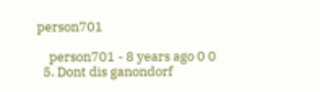person701

    person701 - 8 years ago 0 0
  5. Dont dis ganondorf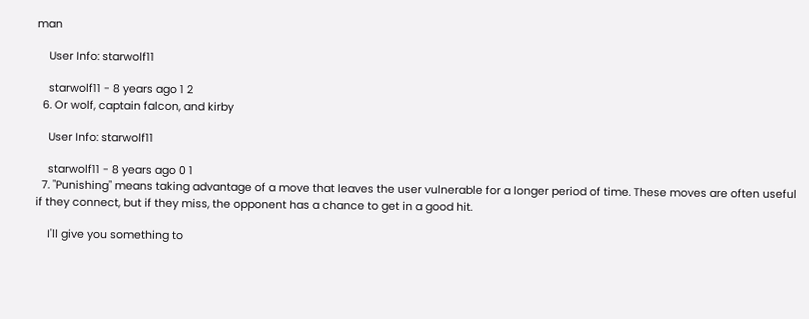man

    User Info: starwolf11

    starwolf11 - 8 years ago 1 2
  6. Or wolf, captain falcon, and kirby

    User Info: starwolf11

    starwolf11 - 8 years ago 0 1
  7. "Punishing" means taking advantage of a move that leaves the user vulnerable for a longer period of time. These moves are often useful if they connect, but if they miss, the opponent has a chance to get in a good hit.

    I'll give you something to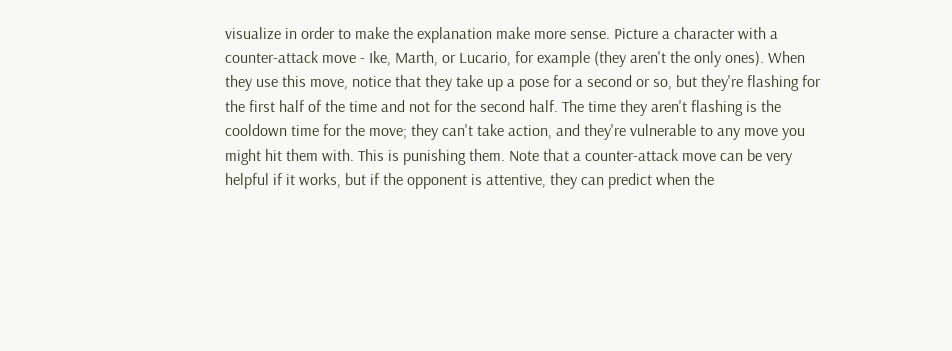visualize in order to make the explanation make more sense. Picture a character with a counter-attack move - Ike, Marth, or Lucario, for example (they aren't the only ones). When they use this move, notice that they take up a pose for a second or so, but they're flashing for the first half of the time and not for the second half. The time they aren't flashing is the cooldown time for the move; they can't take action, and they're vulnerable to any move you might hit them with. This is punishing them. Note that a counter-attack move can be very helpful if it works, but if the opponent is attentive, they can predict when the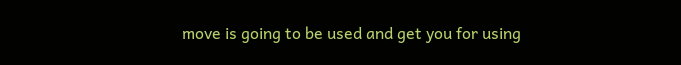move is going to be used and get you for using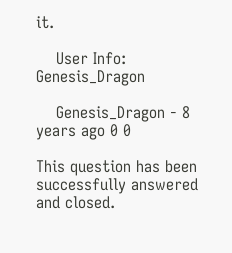it.

    User Info: Genesis_Dragon

    Genesis_Dragon - 8 years ago 0 0

This question has been successfully answered and closed.